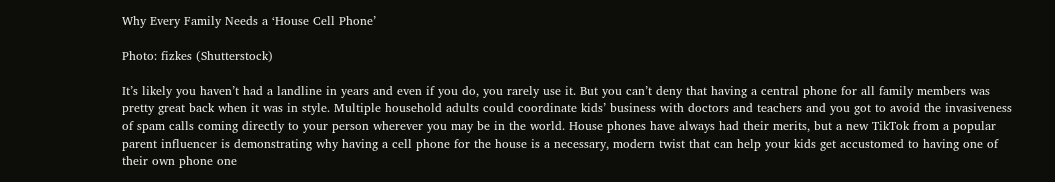Why Every Family Needs a ‘House Cell Phone’

Photo: fizkes (Shutterstock)

It’s likely you haven’t had a landline in years and even if you do, you rarely use it. But you can’t deny that having a central phone for all family members was pretty great back when it was in style. Multiple household adults could coordinate kids’ business with doctors and teachers and you got to avoid the invasiveness of spam calls coming directly to your person wherever you may be in the world. House phones have always had their merits, but a new TikTok from a popular parent influencer is demonstrating why having a cell phone for the house is a necessary, modern twist that can help your kids get accustomed to having one of their own phone one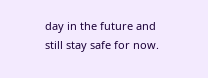day in the future and still stay safe for now.